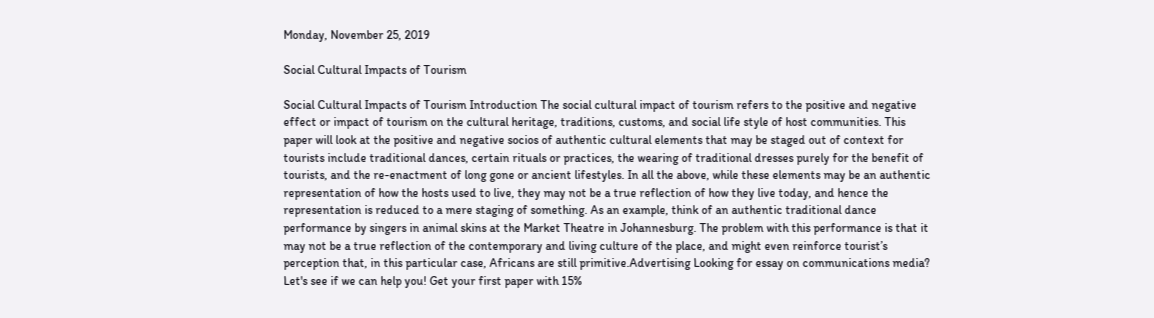Monday, November 25, 2019

Social Cultural Impacts of Tourism

Social Cultural Impacts of Tourism Introduction The social cultural impact of tourism refers to the positive and negative effect or impact of tourism on the cultural heritage, traditions, customs, and social life style of host communities. This paper will look at the positive and negative socios of authentic cultural elements that may be staged out of context for tourists include traditional dances, certain rituals or practices, the wearing of traditional dresses purely for the benefit of tourists, and the re-enactment of long gone or ancient lifestyles. In all the above, while these elements may be an authentic representation of how the hosts used to live, they may not be a true reflection of how they live today, and hence the representation is reduced to a mere staging of something. As an example, think of an authentic traditional dance performance by singers in animal skins at the Market Theatre in Johannesburg. The problem with this performance is that it may not be a true reflection of the contemporary and living culture of the place, and might even reinforce tourist’s perception that, in this particular case, Africans are still primitive.Advertising Looking for essay on communications media? Let's see if we can help you! Get your first paper with 15%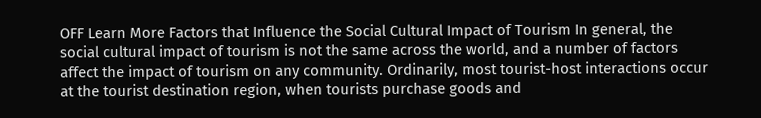OFF Learn More Factors that Influence the Social Cultural Impact of Tourism In general, the social cultural impact of tourism is not the same across the world, and a number of factors affect the impact of tourism on any community. Ordinarily, most tourist-host interactions occur at the tourist destination region, when tourists purchase goods and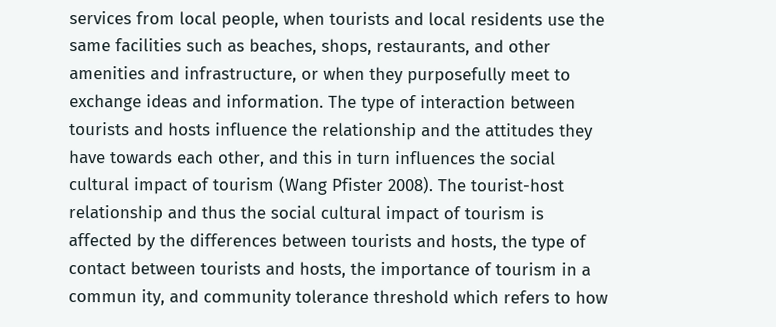services from local people, when tourists and local residents use the same facilities such as beaches, shops, restaurants, and other amenities and infrastructure, or when they purposefully meet to exchange ideas and information. The type of interaction between tourists and hosts influence the relationship and the attitudes they have towards each other, and this in turn influences the social cultural impact of tourism (Wang Pfister 2008). The tourist-host relationship and thus the social cultural impact of tourism is affected by the differences between tourists and hosts, the type of contact between tourists and hosts, the importance of tourism in a commun ity, and community tolerance threshold which refers to how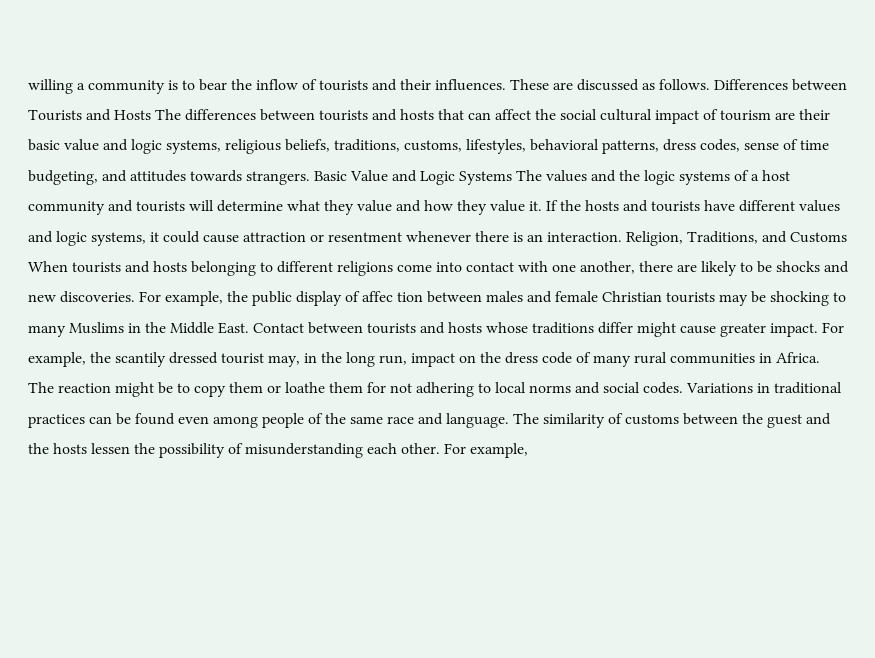willing a community is to bear the inflow of tourists and their influences. These are discussed as follows. Differences between Tourists and Hosts The differences between tourists and hosts that can affect the social cultural impact of tourism are their basic value and logic systems, religious beliefs, traditions, customs, lifestyles, behavioral patterns, dress codes, sense of time budgeting, and attitudes towards strangers. Basic Value and Logic Systems The values and the logic systems of a host community and tourists will determine what they value and how they value it. If the hosts and tourists have different values and logic systems, it could cause attraction or resentment whenever there is an interaction. Religion, Traditions, and Customs When tourists and hosts belonging to different religions come into contact with one another, there are likely to be shocks and new discoveries. For example, the public display of affec tion between males and female Christian tourists may be shocking to many Muslims in the Middle East. Contact between tourists and hosts whose traditions differ might cause greater impact. For example, the scantily dressed tourist may, in the long run, impact on the dress code of many rural communities in Africa. The reaction might be to copy them or loathe them for not adhering to local norms and social codes. Variations in traditional practices can be found even among people of the same race and language. The similarity of customs between the guest and the hosts lessen the possibility of misunderstanding each other. For example,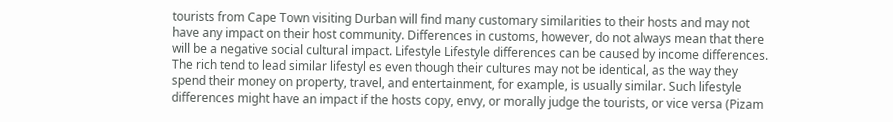tourists from Cape Town visiting Durban will find many customary similarities to their hosts and may not have any impact on their host community. Differences in customs, however, do not always mean that there will be a negative social cultural impact. Lifestyle Lifestyle differences can be caused by income differences. The rich tend to lead similar lifestyl es even though their cultures may not be identical, as the way they spend their money on property, travel, and entertainment, for example, is usually similar. Such lifestyle differences might have an impact if the hosts copy, envy, or morally judge the tourists, or vice versa (Pizam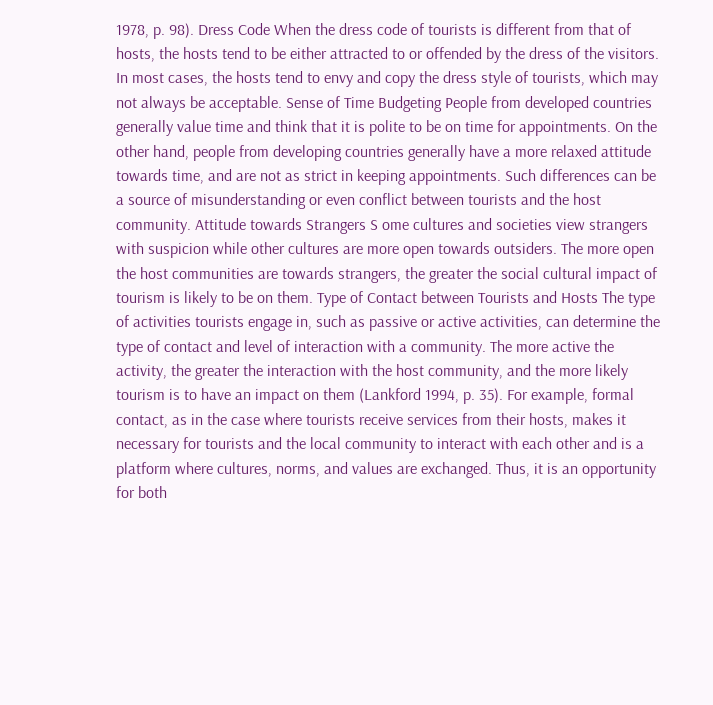1978, p. 98). Dress Code When the dress code of tourists is different from that of hosts, the hosts tend to be either attracted to or offended by the dress of the visitors. In most cases, the hosts tend to envy and copy the dress style of tourists, which may not always be acceptable. Sense of Time Budgeting People from developed countries generally value time and think that it is polite to be on time for appointments. On the other hand, people from developing countries generally have a more relaxed attitude towards time, and are not as strict in keeping appointments. Such differences can be a source of misunderstanding or even conflict between tourists and the host community. Attitude towards Strangers S ome cultures and societies view strangers with suspicion while other cultures are more open towards outsiders. The more open the host communities are towards strangers, the greater the social cultural impact of tourism is likely to be on them. Type of Contact between Tourists and Hosts The type of activities tourists engage in, such as passive or active activities, can determine the type of contact and level of interaction with a community. The more active the activity, the greater the interaction with the host community, and the more likely tourism is to have an impact on them (Lankford 1994, p. 35). For example, formal contact, as in the case where tourists receive services from their hosts, makes it necessary for tourists and the local community to interact with each other and is a platform where cultures, norms, and values are exchanged. Thus, it is an opportunity for both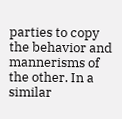parties to copy the behavior and mannerisms of the other. In a similar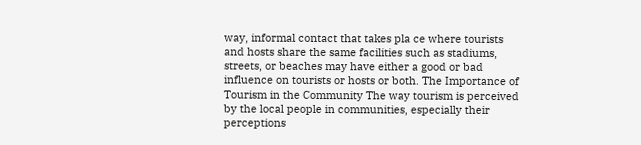way, informal contact that takes pla ce where tourists and hosts share the same facilities such as stadiums, streets, or beaches may have either a good or bad influence on tourists or hosts or both. The Importance of Tourism in the Community The way tourism is perceived by the local people in communities, especially their perceptions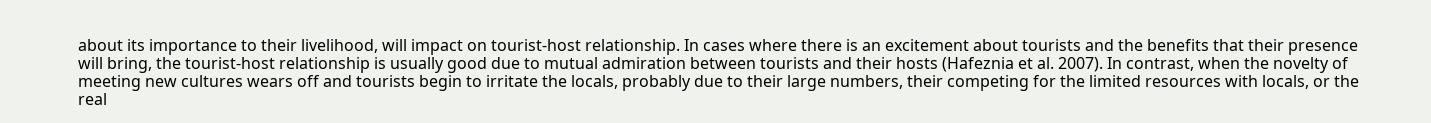about its importance to their livelihood, will impact on tourist-host relationship. In cases where there is an excitement about tourists and the benefits that their presence will bring, the tourist-host relationship is usually good due to mutual admiration between tourists and their hosts (Hafeznia et al. 2007). In contrast, when the novelty of meeting new cultures wears off and tourists begin to irritate the locals, probably due to their large numbers, their competing for the limited resources with locals, or the real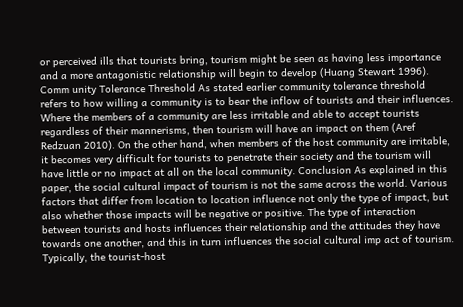or perceived ills that tourists bring, tourism might be seen as having less importance and a more antagonistic relationship will begin to develop (Huang Stewart 1996). Comm unity Tolerance Threshold As stated earlier community tolerance threshold refers to how willing a community is to bear the inflow of tourists and their influences. Where the members of a community are less irritable and able to accept tourists regardless of their mannerisms, then tourism will have an impact on them (Aref Redzuan 2010). On the other hand, when members of the host community are irritable, it becomes very difficult for tourists to penetrate their society and the tourism will have little or no impact at all on the local community. Conclusion As explained in this paper, the social cultural impact of tourism is not the same across the world. Various factors that differ from location to location influence not only the type of impact, but also whether those impacts will be negative or positive. The type of interaction between tourists and hosts influences their relationship and the attitudes they have towards one another, and this in turn influences the social cultural imp act of tourism. Typically, the tourist-host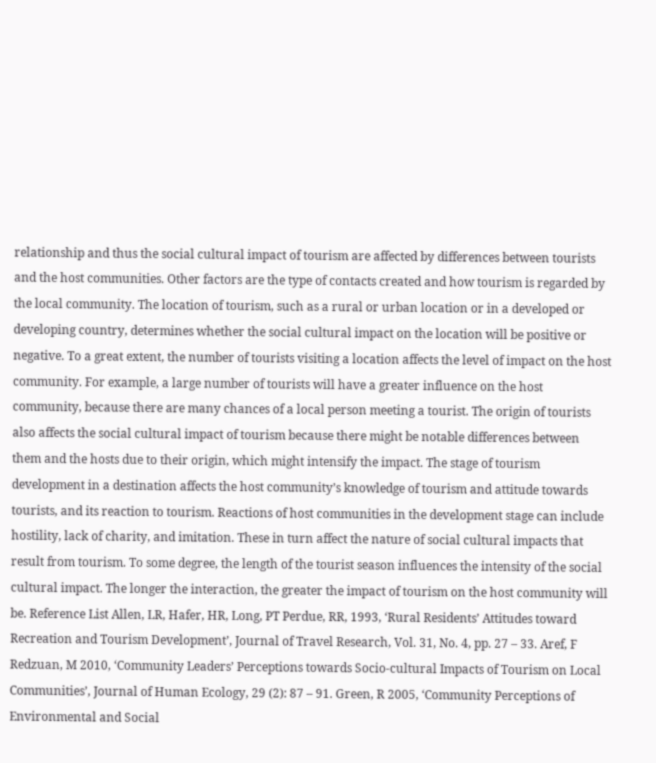relationship and thus the social cultural impact of tourism are affected by differences between tourists and the host communities. Other factors are the type of contacts created and how tourism is regarded by the local community. The location of tourism, such as a rural or urban location or in a developed or developing country, determines whether the social cultural impact on the location will be positive or negative. To a great extent, the number of tourists visiting a location affects the level of impact on the host community. For example, a large number of tourists will have a greater influence on the host community, because there are many chances of a local person meeting a tourist. The origin of tourists also affects the social cultural impact of tourism because there might be notable differences between them and the hosts due to their origin, which might intensify the impact. The stage of tourism development in a destination affects the host community’s knowledge of tourism and attitude towards tourists, and its reaction to tourism. Reactions of host communities in the development stage can include hostility, lack of charity, and imitation. These in turn affect the nature of social cultural impacts that result from tourism. To some degree, the length of the tourist season influences the intensity of the social cultural impact. The longer the interaction, the greater the impact of tourism on the host community will be. Reference List Allen, LR, Hafer, HR, Long, PT Perdue, RR, 1993, ‘Rural Residents’ Attitudes toward Recreation and Tourism Development’, Journal of Travel Research, Vol. 31, No. 4, pp. 27 – 33. Aref, F Redzuan, M 2010, ‘Community Leaders’ Perceptions towards Socio-cultural Impacts of Tourism on Local Communities’, Journal of Human Ecology, 29 (2): 87 – 91. Green, R 2005, ‘Community Perceptions of Environmental and Social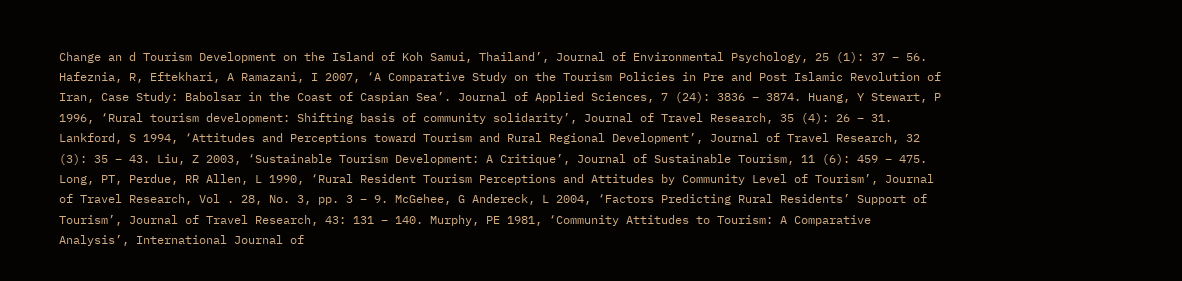Change an d Tourism Development on the Island of Koh Samui, Thailand’, Journal of Environmental Psychology, 25 (1): 37 – 56. Hafeznia, R, Eftekhari, A Ramazani, I 2007, ‘A Comparative Study on the Tourism Policies in Pre and Post Islamic Revolution of Iran, Case Study: Babolsar in the Coast of Caspian Sea’. Journal of Applied Sciences, 7 (24): 3836 – 3874. Huang, Y Stewart, P 1996, ‘Rural tourism development: Shifting basis of community solidarity’, Journal of Travel Research, 35 (4): 26 – 31. Lankford, S 1994, ‘Attitudes and Perceptions toward Tourism and Rural Regional Development’, Journal of Travel Research, 32 (3): 35 – 43. Liu, Z 2003, ‘Sustainable Tourism Development: A Critique’, Journal of Sustainable Tourism, 11 (6): 459 – 475. Long, PT, Perdue, RR Allen, L 1990, ‘Rural Resident Tourism Perceptions and Attitudes by Community Level of Tourism’, Journal of Travel Research, Vol . 28, No. 3, pp. 3 – 9. McGehee, G Andereck, L 2004, ‘Factors Predicting Rural Residents’ Support of Tourism’, Journal of Travel Research, 43: 131 – 140. Murphy, PE 1981, ‘Community Attitudes to Tourism: A Comparative Analysis’, International Journal of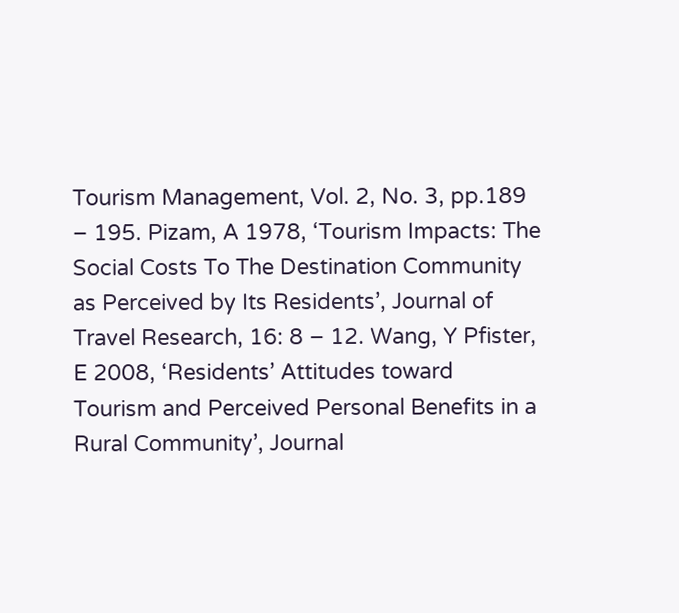Tourism Management, Vol. 2, No. 3, pp.189 – 195. Pizam, A 1978, ‘Tourism Impacts: The Social Costs To The Destination Community as Perceived by Its Residents’, Journal of Travel Research, 16: 8 – 12. Wang, Y Pfister, E 2008, ‘Residents’ Attitudes toward Tourism and Perceived Personal Benefits in a Rural Community’, Journal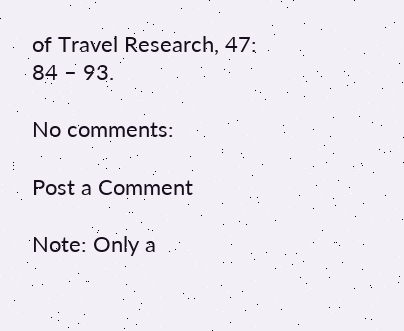of Travel Research, 47: 84 – 93.

No comments:

Post a Comment

Note: Only a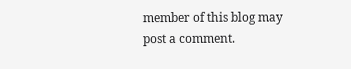member of this blog may post a comment.